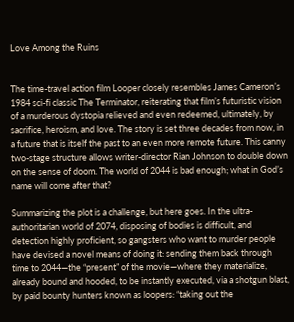Love Among the Ruins


The time-travel action film Looper closely resembles James Cameron’s 1984 sci-fi classic The Terminator, reiterating that film’s futuristic vision of a murderous dystopia relieved and even redeemed, ultimately, by sacrifice, heroism, and love. The story is set three decades from now, in a future that is itself the past to an even more remote future. This canny two-stage structure allows writer-director Rian Johnson to double down on the sense of doom. The world of 2044 is bad enough; what in God’s name will come after that?

Summarizing the plot is a challenge, but here goes. In the ultra-authoritarian world of 2074, disposing of bodies is difficult, and detection highly proficient, so gangsters who want to murder people have devised a novel means of doing it: sending them back through time to 2044—the “present” of the movie—where they materialize, already bound and hooded, to be instantly executed, via a shotgun blast, by paid bounty hunters known as loopers: “taking out the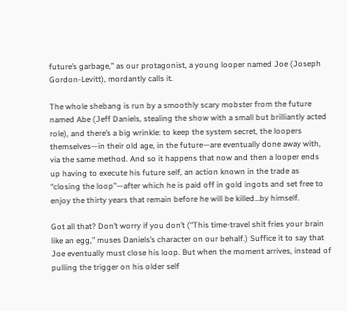future’s garbage,” as our protagonist, a young looper named Joe (Joseph Gordon-Levitt), mordantly calls it.

The whole shebang is run by a smoothly scary mobster from the future named Abe (Jeff Daniels, stealing the show with a small but brilliantly acted role), and there’s a big wrinkle: to keep the system secret, the loopers themselves—in their old age, in the future—are eventually done away with, via the same method. And so it happens that now and then a looper ends up having to execute his future self, an action known in the trade as “closing the loop”—after which he is paid off in gold ingots and set free to enjoy the thirty years that remain before he will be killed…by himself.

Got all that? Don’t worry if you don’t (“This time-travel shit fries your brain like an egg,” muses Daniels’s character on our behalf.) Suffice it to say that Joe eventually must close his loop. But when the moment arrives, instead of pulling the trigger on his older self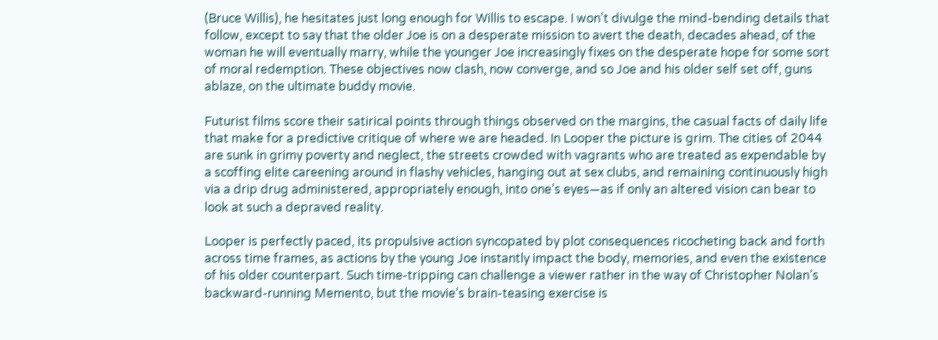(Bruce Willis), he hesitates just long enough for Willis to escape. I won’t divulge the mind-bending details that follow, except to say that the older Joe is on a desperate mission to avert the death, decades ahead, of the woman he will eventually marry, while the younger Joe increasingly fixes on the desperate hope for some sort of moral redemption. These objectives now clash, now converge, and so Joe and his older self set off, guns ablaze, on the ultimate buddy movie.

Futurist films score their satirical points through things observed on the margins, the casual facts of daily life that make for a predictive critique of where we are headed. In Looper the picture is grim. The cities of 2044 are sunk in grimy poverty and neglect, the streets crowded with vagrants who are treated as expendable by a scoffing elite careening around in flashy vehicles, hanging out at sex clubs, and remaining continuously high via a drip drug administered, appropriately enough, into one’s eyes—as if only an altered vision can bear to look at such a depraved reality.

Looper is perfectly paced, its propulsive action syncopated by plot consequences ricocheting back and forth across time frames, as actions by the young Joe instantly impact the body, memories, and even the existence of his older counterpart. Such time-tripping can challenge a viewer rather in the way of Christopher Nolan’s backward-running Memento, but the movie’s brain-teasing exercise is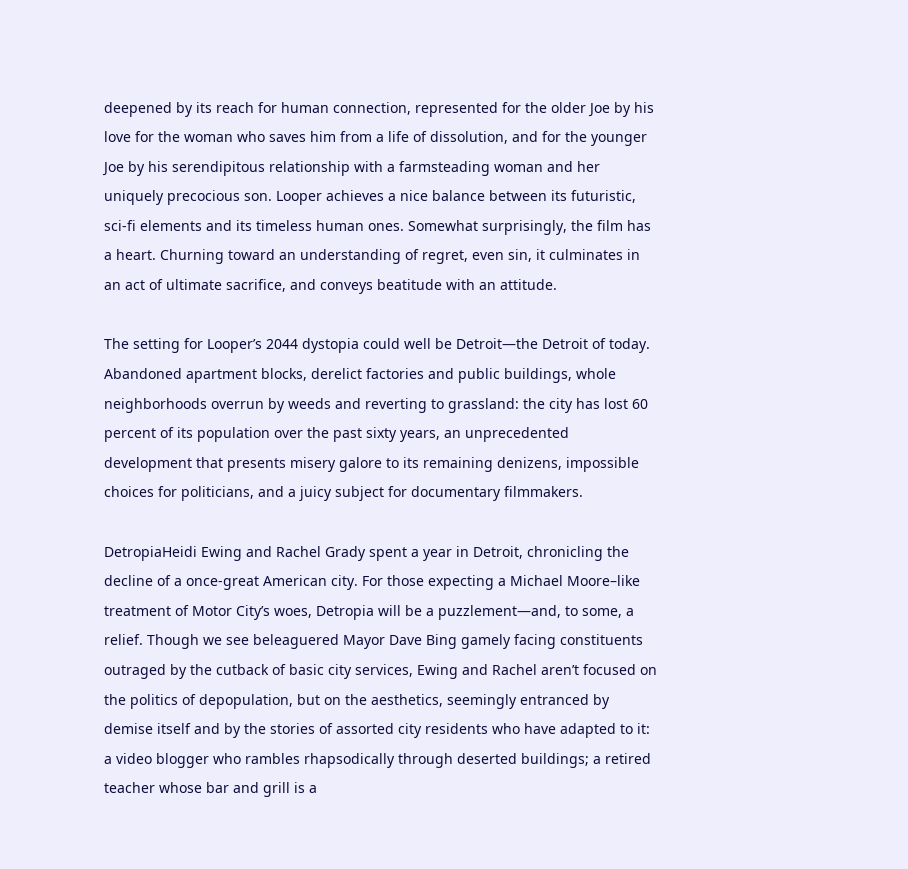deepened by its reach for human connection, represented for the older Joe by his love for the woman who saves him from a life of dissolution, and for the younger Joe by his serendipitous relationship with a farmsteading woman and her uniquely precocious son. Looper achieves a nice balance between its futuristic, sci-fi elements and its timeless human ones. Somewhat surprisingly, the film has a heart. Churning toward an understanding of regret, even sin, it culminates in an act of ultimate sacrifice, and conveys beatitude with an attitude.

The setting for Looper’s 2044 dystopia could well be Detroit—the Detroit of today. Abandoned apartment blocks, derelict factories and public buildings, whole neighborhoods overrun by weeds and reverting to grassland: the city has lost 60 percent of its population over the past sixty years, an unprecedented development that presents misery galore to its remaining denizens, impossible choices for politicians, and a juicy subject for documentary filmmakers.

DetropiaHeidi Ewing and Rachel Grady spent a year in Detroit, chronicling the decline of a once-great American city. For those expecting a Michael Moore–like treatment of Motor City’s woes, Detropia will be a puzzlement—and, to some, a relief. Though we see beleaguered Mayor Dave Bing gamely facing constituents outraged by the cutback of basic city services, Ewing and Rachel aren’t focused on the politics of depopulation, but on the aesthetics, seemingly entranced by demise itself and by the stories of assorted city residents who have adapted to it: a video blogger who rambles rhapsodically through deserted buildings; a retired teacher whose bar and grill is a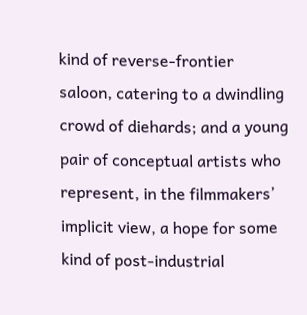kind of reverse-frontier saloon, catering to a dwindling crowd of diehards; and a young pair of conceptual artists who represent, in the filmmakers’ implicit view, a hope for some kind of post-industrial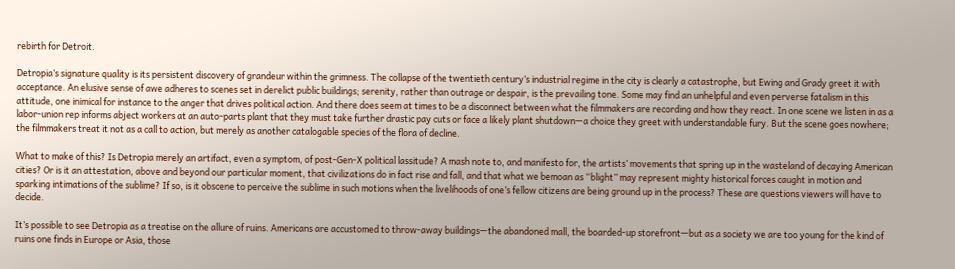rebirth for Detroit.

Detropia’s signature quality is its persistent discovery of grandeur within the grimness. The collapse of the twentieth century’s industrial regime in the city is clearly a catastrophe, but Ewing and Grady greet it with acceptance. An elusive sense of awe adheres to scenes set in derelict public buildings; serenity, rather than outrage or despair, is the prevailing tone. Some may find an unhelpful and even perverse fatalism in this attitude, one inimical for instance to the anger that drives political action. And there does seem at times to be a disconnect between what the filmmakers are recording and how they react. In one scene we listen in as a labor-union rep informs abject workers at an auto-parts plant that they must take further drastic pay cuts or face a likely plant shutdown—a choice they greet with understandable fury. But the scene goes nowhere; the filmmakers treat it not as a call to action, but merely as another catalogable species of the flora of decline.

What to make of this? Is Detropia merely an artifact, even a symptom, of post-Gen-X political lassitude? A mash note to, and manifesto for, the artists’ movements that spring up in the wasteland of decaying American cities? Or is it an attestation, above and beyond our particular moment, that civilizations do in fact rise and fall, and that what we bemoan as “blight” may represent mighty historical forces caught in motion and sparking intimations of the sublime? If so, is it obscene to perceive the sublime in such motions when the livelihoods of one’s fellow citizens are being ground up in the process? These are questions viewers will have to decide.

It’s possible to see Detropia as a treatise on the allure of ruins. Americans are accustomed to throw-away buildings—the abandoned mall, the boarded-up storefront—but as a society we are too young for the kind of ruins one finds in Europe or Asia, those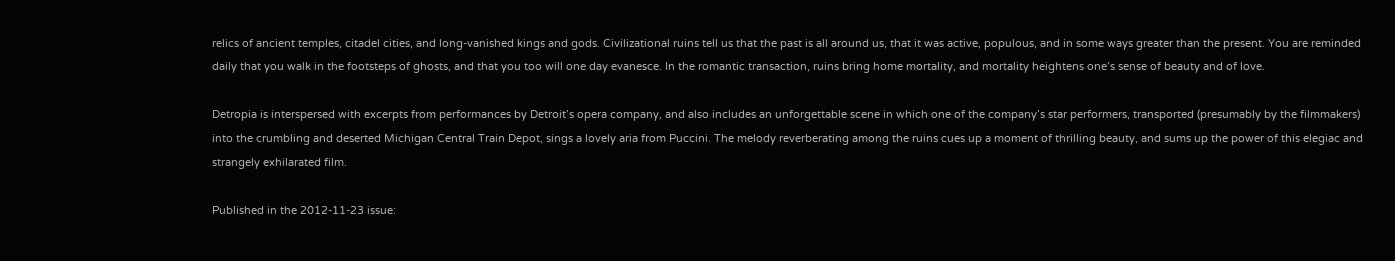relics of ancient temples, citadel cities, and long-vanished kings and gods. Civilizational ruins tell us that the past is all around us, that it was active, populous, and in some ways greater than the present. You are reminded daily that you walk in the footsteps of ghosts, and that you too will one day evanesce. In the romantic transaction, ruins bring home mortality, and mortality heightens one’s sense of beauty and of love.

Detropia is interspersed with excerpts from performances by Detroit’s opera company, and also includes an unforgettable scene in which one of the company’s star performers, transported (presumably by the filmmakers) into the crumbling and deserted Michigan Central Train Depot, sings a lovely aria from Puccini. The melody reverberating among the ruins cues up a moment of thrilling beauty, and sums up the power of this elegiac and strangely exhilarated film.

Published in the 2012-11-23 issue: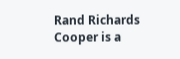Rand Richards Cooper is a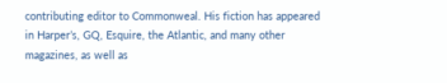contributing editor to Commonweal. His fiction has appeared in Harper’s, GQ, Esquire, the Atlantic, and many other magazines, as well as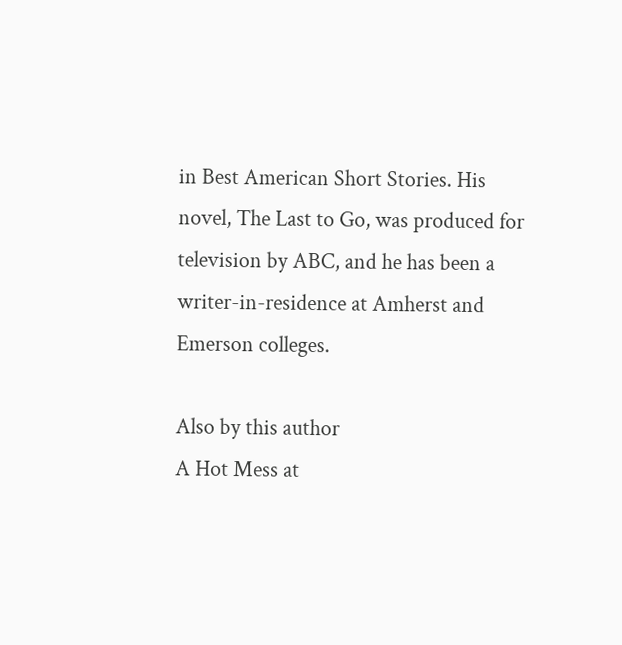in Best American Short Stories. His novel, The Last to Go, was produced for television by ABC, and he has been a writer-in-residence at Amherst and Emerson colleges.

Also by this author
A Hot Mess at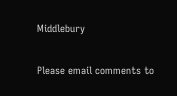Middlebury

Please email comments to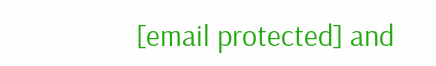[email protected] and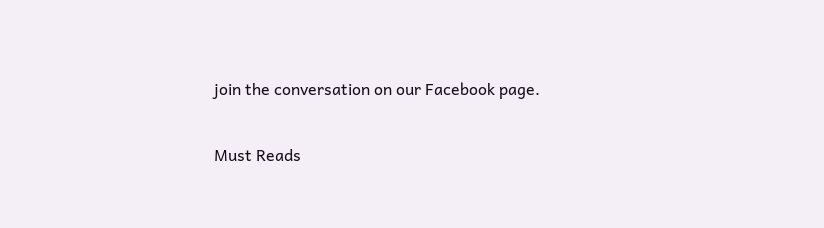join the conversation on our Facebook page.

Must Reads